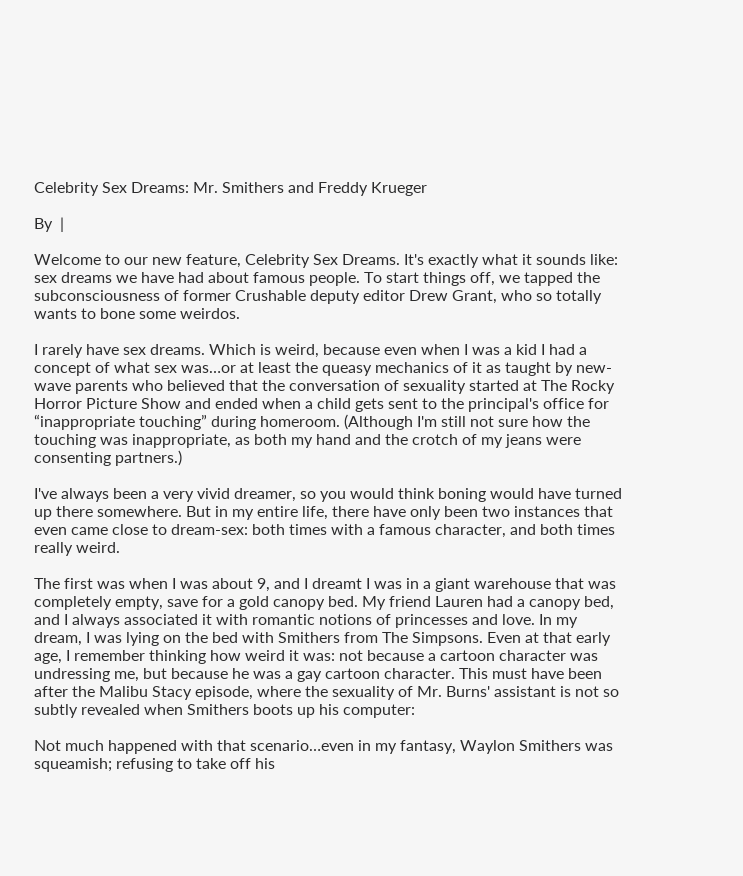Celebrity Sex Dreams: Mr. Smithers and Freddy Krueger

By  |

Welcome to our new feature, Celebrity Sex Dreams. It's exactly what it sounds like: sex dreams we have had about famous people. To start things off, we tapped the subconsciousness of former Crushable deputy editor Drew Grant, who so totally wants to bone some weirdos.

I rarely have sex dreams. Which is weird, because even when I was a kid I had a concept of what sex was…or at least the queasy mechanics of it as taught by new-wave parents who believed that the conversation of sexuality started at The Rocky Horror Picture Show and ended when a child gets sent to the principal's office for “inappropriate touching” during homeroom. (Although I'm still not sure how the touching was inappropriate, as both my hand and the crotch of my jeans were consenting partners.)

I've always been a very vivid dreamer, so you would think boning would have turned up there somewhere. But in my entire life, there have only been two instances that even came close to dream-sex: both times with a famous character, and both times really weird.

The first was when I was about 9, and I dreamt I was in a giant warehouse that was completely empty, save for a gold canopy bed. My friend Lauren had a canopy bed, and I always associated it with romantic notions of princesses and love. In my dream, I was lying on the bed with Smithers from The Simpsons. Even at that early age, I remember thinking how weird it was: not because a cartoon character was undressing me, but because he was a gay cartoon character. This must have been after the Malibu Stacy episode, where the sexuality of Mr. Burns' assistant is not so subtly revealed when Smithers boots up his computer:

Not much happened with that scenario…even in my fantasy, Waylon Smithers was squeamish; refusing to take off his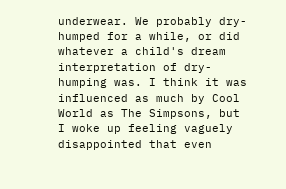underwear. We probably dry-humped for a while, or did whatever a child's dream interpretation of dry-humping was. I think it was influenced as much by Cool World as The Simpsons, but I woke up feeling vaguely disappointed that even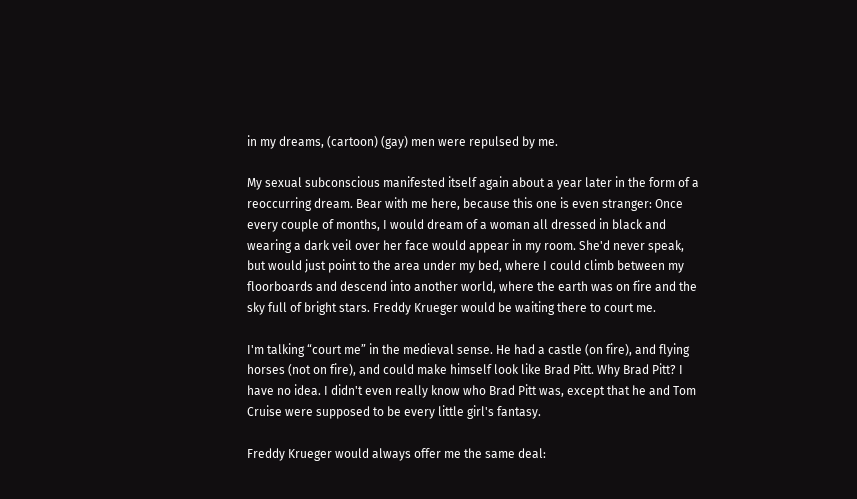in my dreams, (cartoon) (gay) men were repulsed by me.

My sexual subconscious manifested itself again about a year later in the form of a reoccurring dream. Bear with me here, because this one is even stranger: Once every couple of months, I would dream of a woman all dressed in black and wearing a dark veil over her face would appear in my room. She'd never speak, but would just point to the area under my bed, where I could climb between my floorboards and descend into another world, where the earth was on fire and the sky full of bright stars. Freddy Krueger would be waiting there to court me.

I'm talking “court me” in the medieval sense. He had a castle (on fire), and flying horses (not on fire), and could make himself look like Brad Pitt. Why Brad Pitt? I have no idea. I didn't even really know who Brad Pitt was, except that he and Tom Cruise were supposed to be every little girl's fantasy.

Freddy Krueger would always offer me the same deal: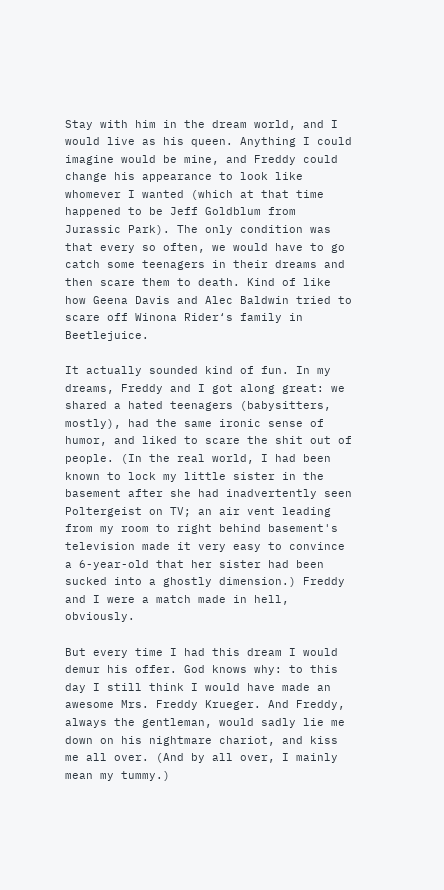Stay with him in the dream world, and I would live as his queen. Anything I could imagine would be mine, and Freddy could change his appearance to look like whomever I wanted (which at that time happened to be Jeff Goldblum from Jurassic Park). The only condition was that every so often, we would have to go catch some teenagers in their dreams and then scare them to death. Kind of like how Geena Davis and Alec Baldwin tried to scare off Winona Rider‘s family in Beetlejuice.

It actually sounded kind of fun. In my dreams, Freddy and I got along great: we shared a hated teenagers (babysitters, mostly), had the same ironic sense of humor, and liked to scare the shit out of people. (In the real world, I had been known to lock my little sister in the basement after she had inadvertently seen Poltergeist on TV; an air vent leading from my room to right behind basement's television made it very easy to convince a 6-year-old that her sister had been sucked into a ghostly dimension.) Freddy and I were a match made in hell, obviously.

But every time I had this dream I would demur his offer. God knows why: to this day I still think I would have made an awesome Mrs. Freddy Krueger. And Freddy, always the gentleman, would sadly lie me down on his nightmare chariot, and kiss me all over. (And by all over, I mainly mean my tummy.)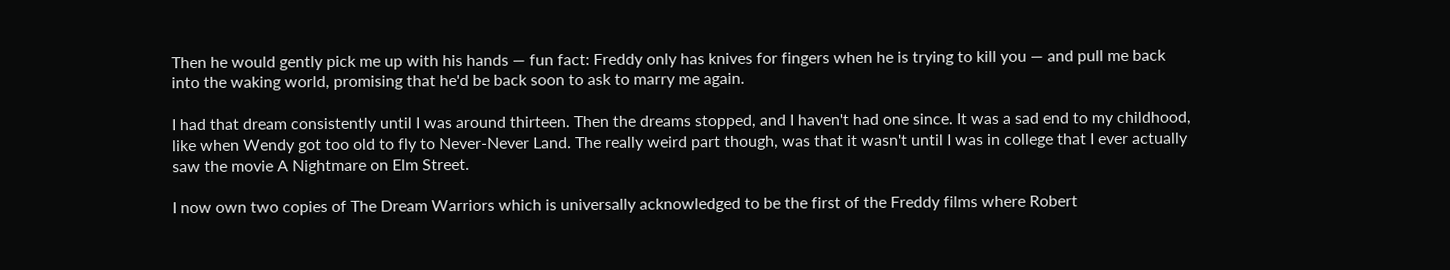Then he would gently pick me up with his hands — fun fact: Freddy only has knives for fingers when he is trying to kill you — and pull me back into the waking world, promising that he'd be back soon to ask to marry me again.

I had that dream consistently until I was around thirteen. Then the dreams stopped, and I haven't had one since. It was a sad end to my childhood, like when Wendy got too old to fly to Never-Never Land. The really weird part though, was that it wasn't until I was in college that I ever actually saw the movie A Nightmare on Elm Street.

I now own two copies of The Dream Warriors which is universally acknowledged to be the first of the Freddy films where Robert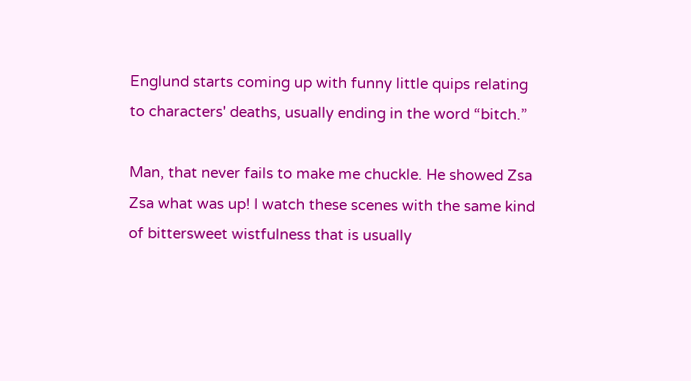Englund starts coming up with funny little quips relating to characters' deaths, usually ending in the word “bitch.”

Man, that never fails to make me chuckle. He showed Zsa Zsa what was up! I watch these scenes with the same kind of bittersweet wistfulness that is usually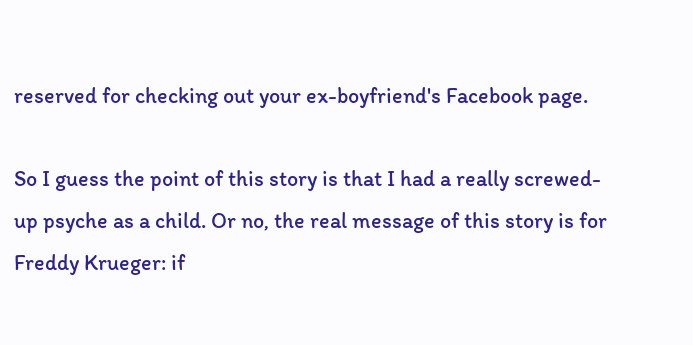reserved for checking out your ex-boyfriend's Facebook page.

So I guess the point of this story is that I had a really screwed-up psyche as a child. Or no, the real message of this story is for Freddy Krueger: if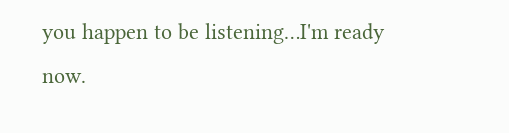you happen to be listening…I'm ready now.